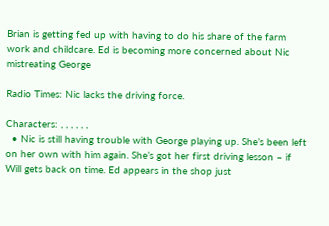Brian is getting fed up with having to do his share of the farm work and childcare. Ed is becoming more concerned about Nic mistreating George

Radio Times: Nic lacks the driving force.

Characters: , , , , , ,
  • Nic is still having trouble with George playing up. She’s been left on her own with him again. She’s got her first driving lesson – if Will gets back on time. Ed appears in the shop just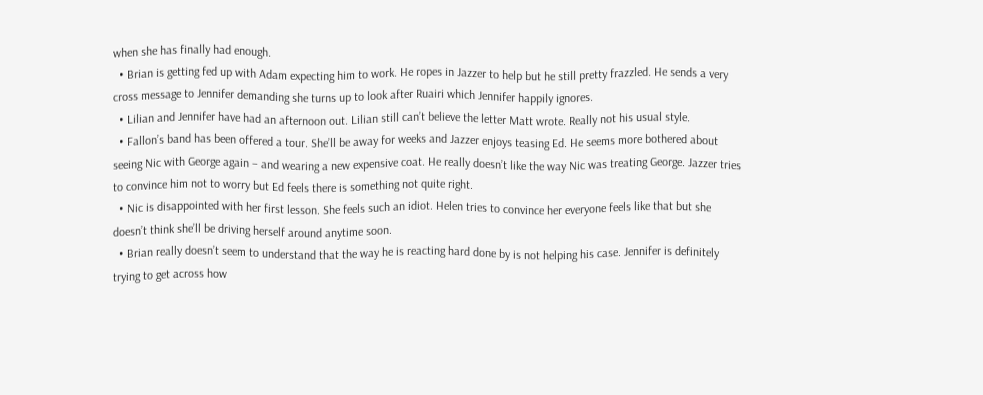when she has finally had enough.
  • Brian is getting fed up with Adam expecting him to work. He ropes in Jazzer to help but he still pretty frazzled. He sends a very cross message to Jennifer demanding she turns up to look after Ruairi which Jennifer happily ignores.
  • Lilian and Jennifer have had an afternoon out. Lilian still can’t believe the letter Matt wrote. Really not his usual style.
  • Fallon’s band has been offered a tour. She’ll be away for weeks and Jazzer enjoys teasing Ed. He seems more bothered about seeing Nic with George again – and wearing a new expensive coat. He really doesn’t like the way Nic was treating George. Jazzer tries to convince him not to worry but Ed feels there is something not quite right.
  • Nic is disappointed with her first lesson. She feels such an idiot. Helen tries to convince her everyone feels like that but she doesn’t think she’ll be driving herself around anytime soon.
  • Brian really doesn’t seem to understand that the way he is reacting hard done by is not helping his case. Jennifer is definitely trying to get across how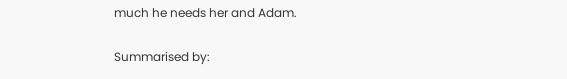much he needs her and Adam.

Summarised by: